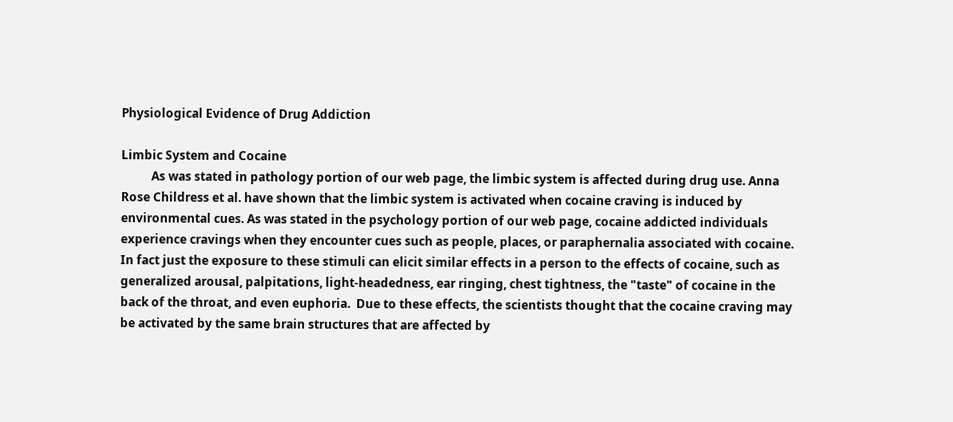Physiological Evidence of Drug Addiction

Limbic System and Cocaine
          As was stated in pathology portion of our web page, the limbic system is affected during drug use. Anna Rose Childress et al. have shown that the limbic system is activated when cocaine craving is induced by environmental cues. As was stated in the psychology portion of our web page, cocaine addicted individuals experience cravings when they encounter cues such as people, places, or paraphernalia associated with cocaine.  In fact just the exposure to these stimuli can elicit similar effects in a person to the effects of cocaine, such as generalized arousal, palpitations, light-headedness, ear ringing, chest tightness, the "taste" of cocaine in the back of the throat, and even euphoria.  Due to these effects, the scientists thought that the cocaine craving may be activated by the same brain structures that are affected by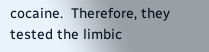cocaine.  Therefore, they tested the limbic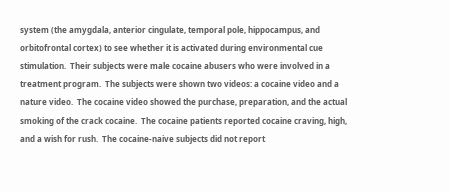system (the amygdala, anterior cingulate, temporal pole, hippocampus, and orbitofrontal cortex) to see whether it is activated during environmental cue stimulation.  Their subjects were male cocaine abusers who were involved in a treatment program.  The subjects were shown two videos: a cocaine video and a nature video.  The cocaine video showed the purchase, preparation, and the actual smoking of the crack cocaine.  The cocaine patients reported cocaine craving, high, and a wish for rush.  The cocaine-naive subjects did not report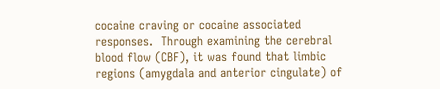cocaine craving or cocaine associated responses.  Through examining the cerebral blood flow (CBF), it was found that limbic regions (amygdala and anterior cingulate) of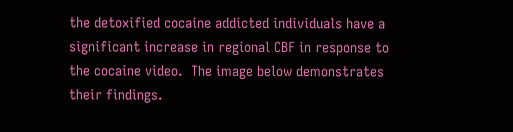the detoxified cocaine addicted individuals have a significant increase in regional CBF in response to the cocaine video.  The image below demonstrates their findings.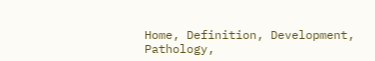Home, Definition, Development, Pathology,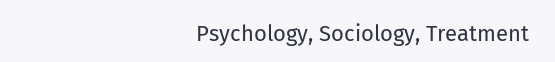Psychology, Sociology, Treatment